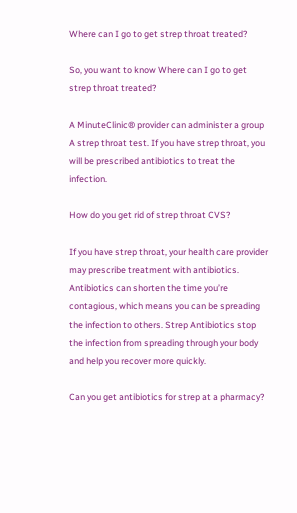Where can I go to get strep throat treated?

So, you want to know Where can I go to get strep throat treated?

A MinuteClinic® provider can administer a group A strep throat test. If you have strep throat, you will be prescribed antibiotics to treat the infection.

How do you get rid of strep throat CVS?

If you have strep throat, your health care provider may prescribe treatment with antibiotics. Antibiotics can shorten the time you’re contagious, which means you can be spreading the infection to others. Strep Antibiotics stop the infection from spreading through your body and help you recover more quickly.

Can you get antibiotics for strep at a pharmacy?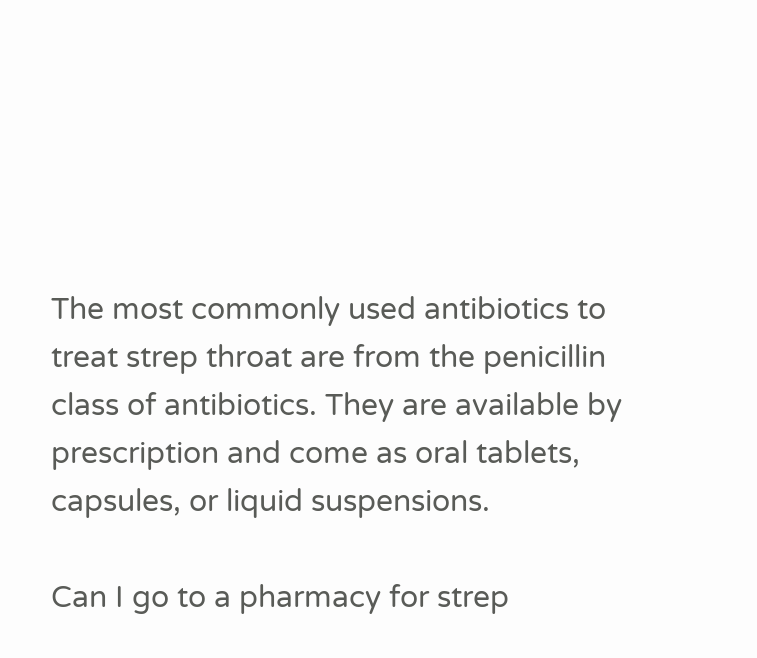The most commonly used antibiotics to treat strep throat are from the penicillin class of antibiotics. They are available by prescription and come as oral tablets, capsules, or liquid suspensions.

Can I go to a pharmacy for strep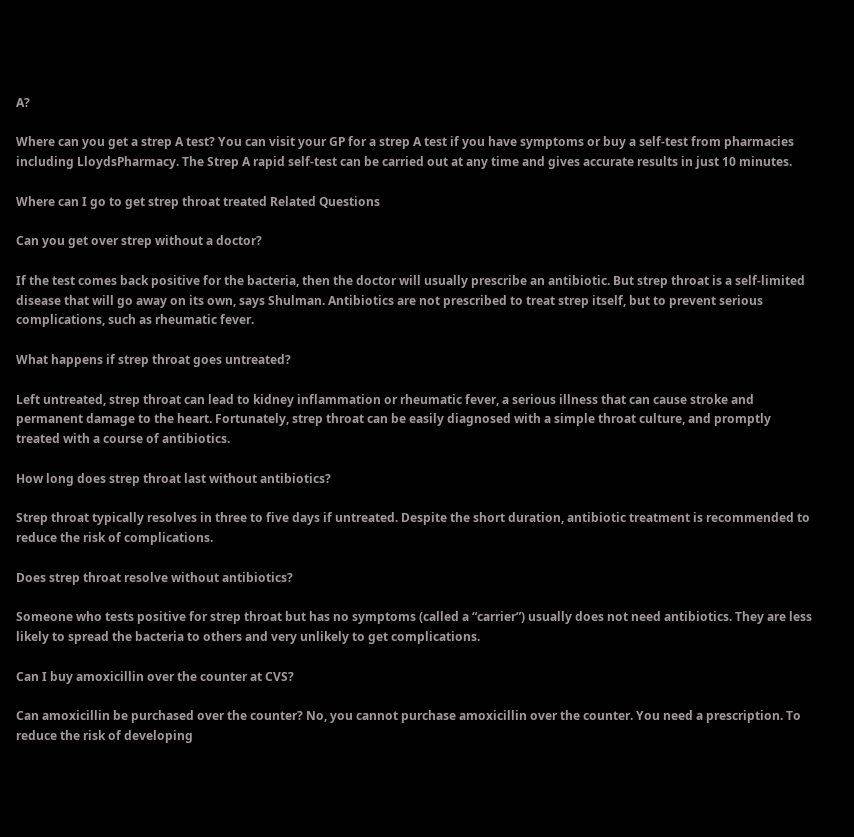A?

Where can you get a strep A test? You can visit your GP for a strep A test if you have symptoms or buy a self-test from pharmacies including LloydsPharmacy. The Strep A rapid self-test can be carried out at any time and gives accurate results in just 10 minutes.

Where can I go to get strep throat treated Related Questions

Can you get over strep without a doctor?

If the test comes back positive for the bacteria, then the doctor will usually prescribe an antibiotic. But strep throat is a self-limited disease that will go away on its own, says Shulman. Antibiotics are not prescribed to treat strep itself, but to prevent serious complications, such as rheumatic fever.

What happens if strep throat goes untreated?

Left untreated, strep throat can lead to kidney inflammation or rheumatic fever, a serious illness that can cause stroke and permanent damage to the heart. Fortunately, strep throat can be easily diagnosed with a simple throat culture, and promptly treated with a course of antibiotics.

How long does strep throat last without antibiotics?

Strep throat typically resolves in three to five days if untreated. Despite the short duration, antibiotic treatment is recommended to reduce the risk of complications.

Does strep throat resolve without antibiotics?

Someone who tests positive for strep throat but has no symptoms (called a “carrier”) usually does not need antibiotics. They are less likely to spread the bacteria to others and very unlikely to get complications.

Can I buy amoxicillin over the counter at CVS?

Can amoxicillin be purchased over the counter? No, you cannot purchase amoxicillin over the counter. You need a prescription. To reduce the risk of developing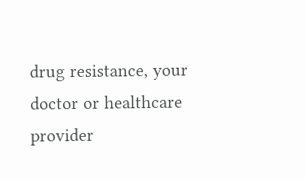drug resistance, your doctor or healthcare provider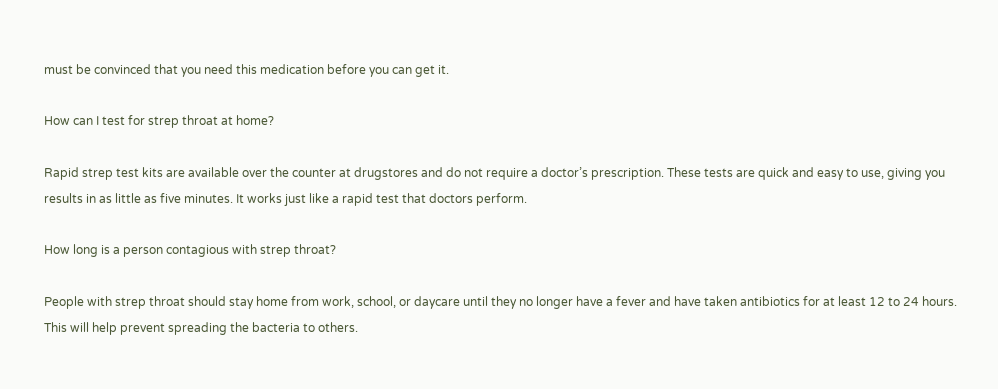must be convinced that you need this medication before you can get it.

How can I test for strep throat at home?

Rapid strep test kits are available over the counter at drugstores and do not require a doctor’s prescription. These tests are quick and easy to use, giving you results in as little as five minutes. It works just like a rapid test that doctors perform.

How long is a person contagious with strep throat?

People with strep throat should stay home from work, school, or daycare until they no longer have a fever and have taken antibiotics for at least 12 to 24 hours. This will help prevent spreading the bacteria to others.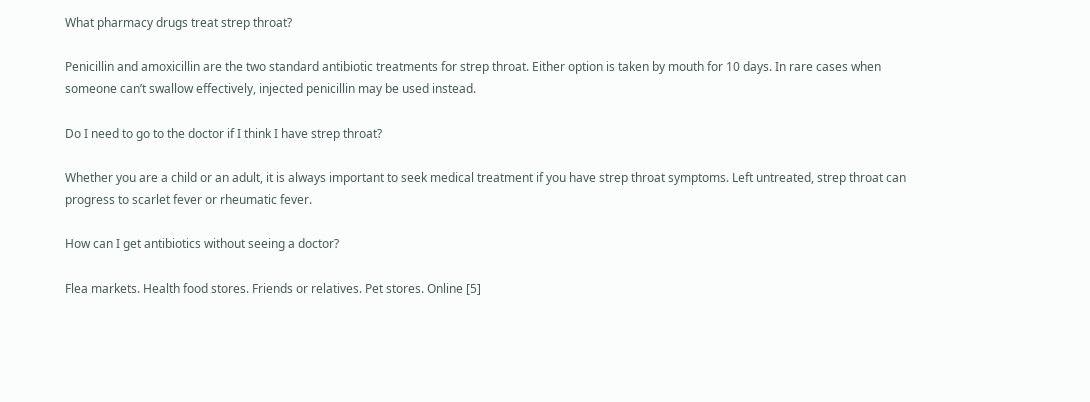What pharmacy drugs treat strep throat?

Penicillin and amoxicillin are the two standard antibiotic treatments for strep throat. Either option is taken by mouth for 10 days. In rare cases when someone can’t swallow effectively, injected penicillin may be used instead.

Do I need to go to the doctor if I think I have strep throat?

Whether you are a child or an adult, it is always important to seek medical treatment if you have strep throat symptoms. Left untreated, strep throat can progress to scarlet fever or rheumatic fever.

How can I get antibiotics without seeing a doctor?

Flea markets. Health food stores. Friends or relatives. Pet stores. Online [5]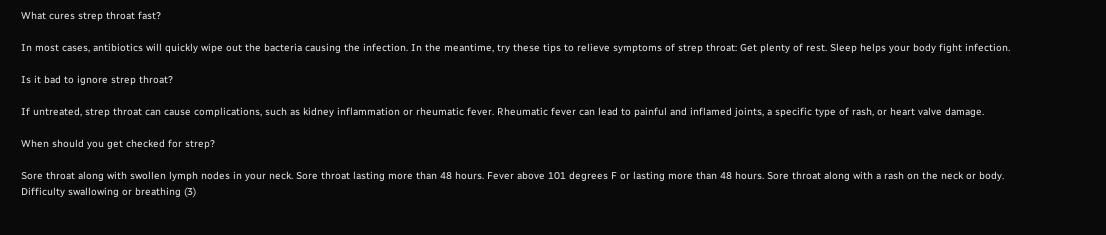What cures strep throat fast?

In most cases, antibiotics will quickly wipe out the bacteria causing the infection. In the meantime, try these tips to relieve symptoms of strep throat: Get plenty of rest. Sleep helps your body fight infection.

Is it bad to ignore strep throat?

If untreated, strep throat can cause complications, such as kidney inflammation or rheumatic fever. Rheumatic fever can lead to painful and inflamed joints, a specific type of rash, or heart valve damage.

When should you get checked for strep?

Sore throat along with swollen lymph nodes in your neck. Sore throat lasting more than 48 hours. Fever above 101 degrees F or lasting more than 48 hours. Sore throat along with a rash on the neck or body. Difficulty swallowing or breathing (3)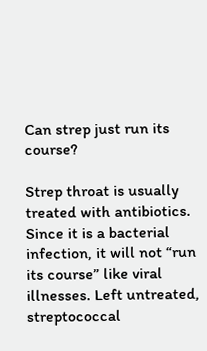Can strep just run its course?

Strep throat is usually treated with antibiotics. Since it is a bacterial infection, it will not “run its course” like viral illnesses. Left untreated, streptococcal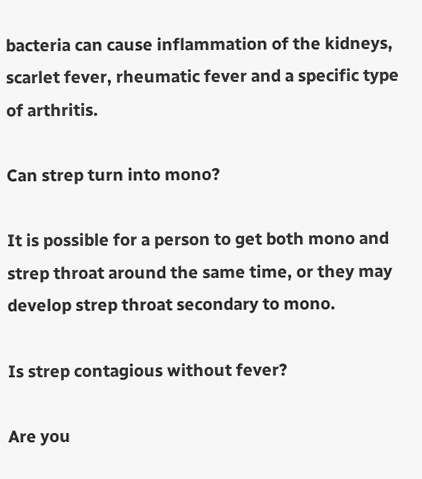bacteria can cause inflammation of the kidneys, scarlet fever, rheumatic fever and a specific type of arthritis.

Can strep turn into mono?

It is possible for a person to get both mono and strep throat around the same time, or they may develop strep throat secondary to mono.

Is strep contagious without fever?

Are you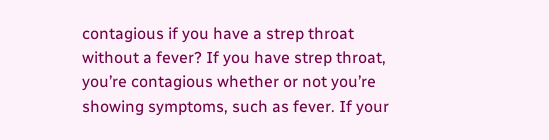contagious if you have a strep throat without a fever? If you have strep throat, you’re contagious whether or not you’re showing symptoms, such as fever. If your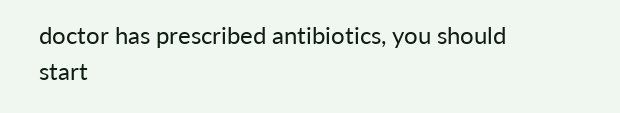doctor has prescribed antibiotics, you should start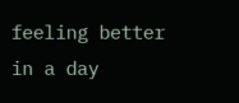feeling better in a day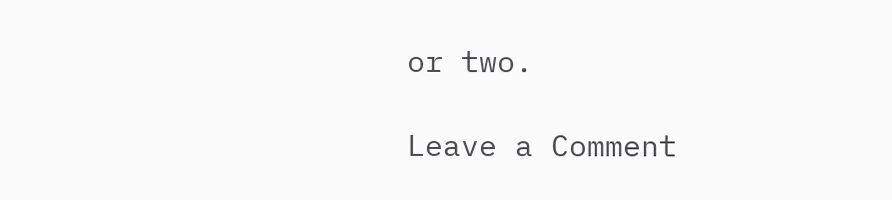or two.

Leave a Comment